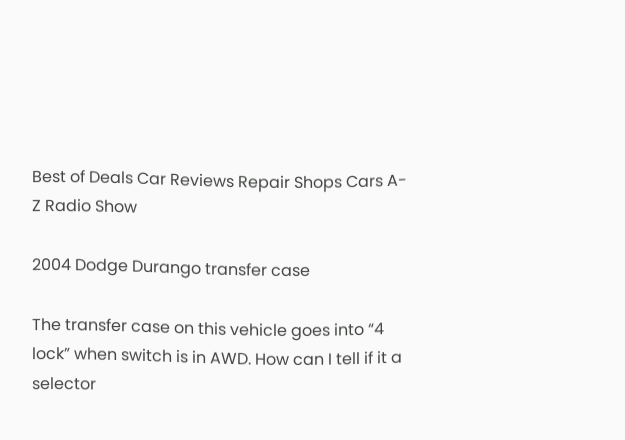Best of Deals Car Reviews Repair Shops Cars A-Z Radio Show

2004 Dodge Durango transfer case

The transfer case on this vehicle goes into “4 lock” when switch is in AWD. How can I tell if it a selector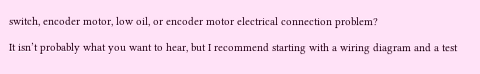switch, encoder motor, low oil, or encoder motor electrical connection problem?

It isn’t probably what you want to hear, but I recommend starting with a wiring diagram and a test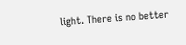light. There is no better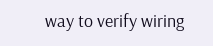way to verify wiring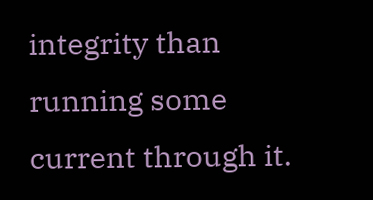integrity than running some current through it.